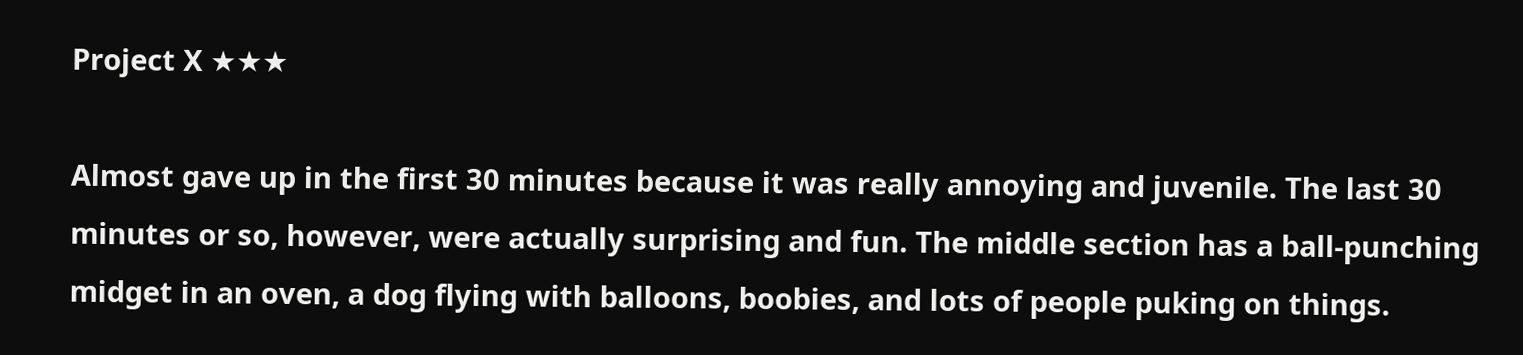Project X ★★★

Almost gave up in the first 30 minutes because it was really annoying and juvenile. The last 30 minutes or so, however, were actually surprising and fun. The middle section has a ball-punching midget in an oven, a dog flying with balloons, boobies, and lots of people puking on things.